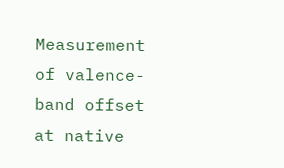Measurement of valence-band offset at native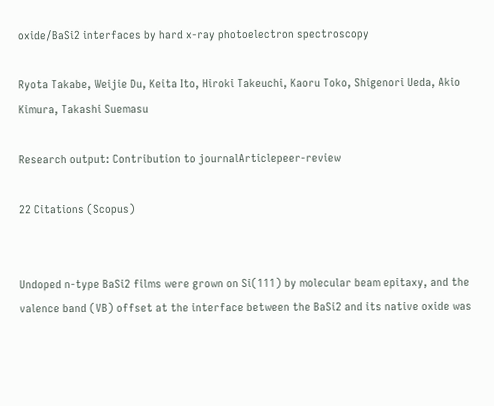oxide/BaSi2 interfaces by hard x-ray photoelectron spectroscopy

Ryota Takabe, Weijie Du, Keita Ito, Hiroki Takeuchi, Kaoru Toko, Shigenori Ueda, Akio Kimura, Takashi Suemasu

Research output: Contribution to journalArticlepeer-review

22 Citations (Scopus)


Undoped n-type BaSi2 films were grown on Si(111) by molecular beam epitaxy, and the valence band (VB) offset at the interface between the BaSi2 and its native oxide was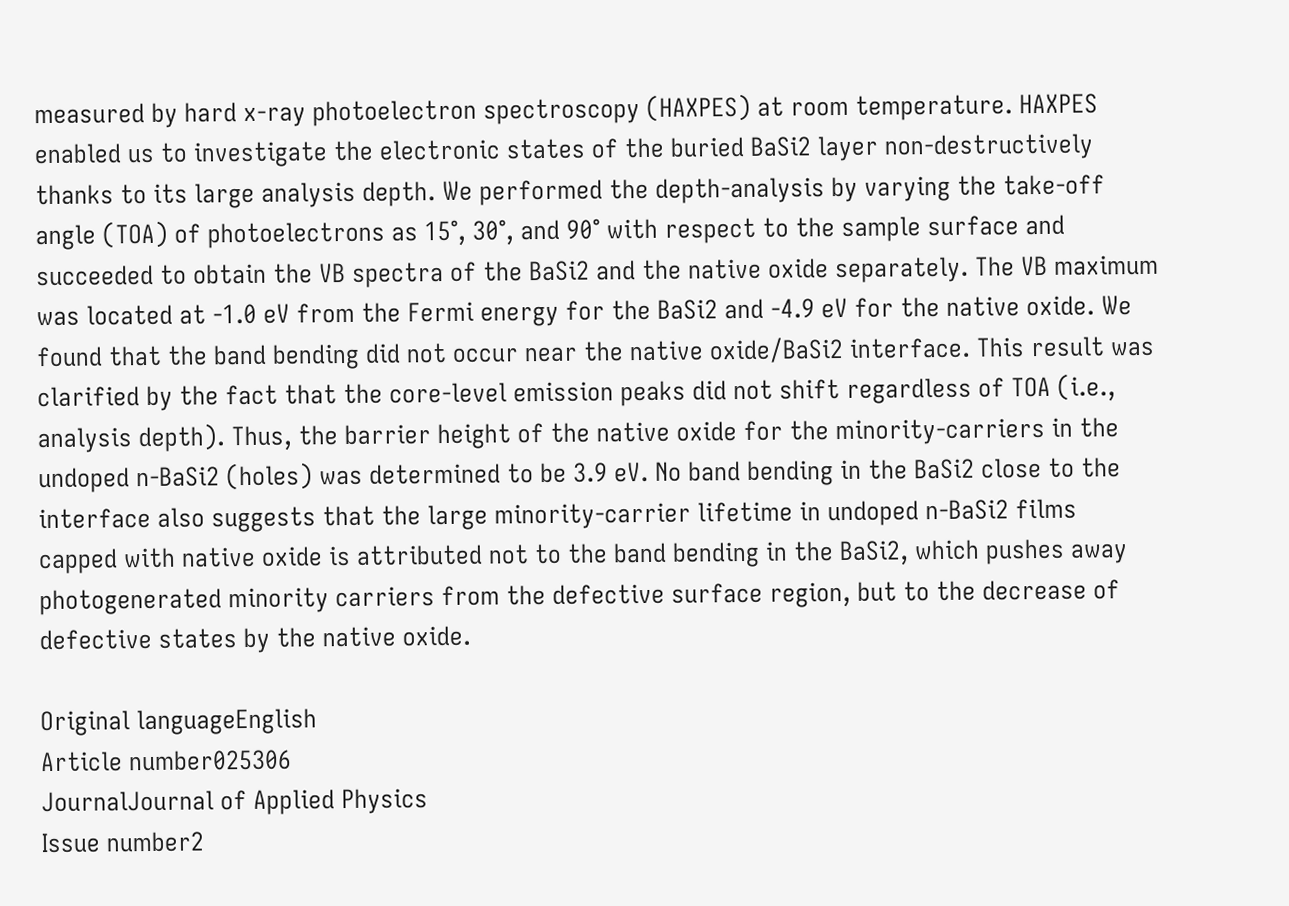measured by hard x-ray photoelectron spectroscopy (HAXPES) at room temperature. HAXPES enabled us to investigate the electronic states of the buried BaSi2 layer non-destructively thanks to its large analysis depth. We performed the depth-analysis by varying the take-off angle (TOA) of photoelectrons as 15°, 30°, and 90° with respect to the sample surface and succeeded to obtain the VB spectra of the BaSi2 and the native oxide separately. The VB maximum was located at -1.0 eV from the Fermi energy for the BaSi2 and -4.9 eV for the native oxide. We found that the band bending did not occur near the native oxide/BaSi2 interface. This result was clarified by the fact that the core-level emission peaks did not shift regardless of TOA (i.e., analysis depth). Thus, the barrier height of the native oxide for the minority-carriers in the undoped n-BaSi2 (holes) was determined to be 3.9 eV. No band bending in the BaSi2 close to the interface also suggests that the large minority-carrier lifetime in undoped n-BaSi2 films capped with native oxide is attributed not to the band bending in the BaSi2, which pushes away photogenerated minority carriers from the defective surface region, but to the decrease of defective states by the native oxide.

Original languageEnglish
Article number025306
JournalJournal of Applied Physics
Issue number2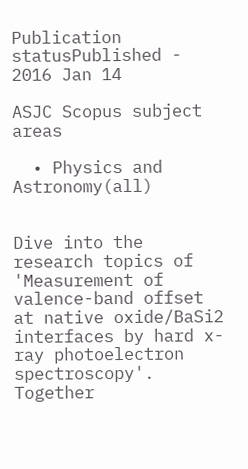Publication statusPublished - 2016 Jan 14

ASJC Scopus subject areas

  • Physics and Astronomy(all)


Dive into the research topics of 'Measurement of valence-band offset at native oxide/BaSi2 interfaces by hard x-ray photoelectron spectroscopy'. Together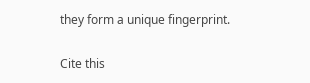they form a unique fingerprint.

Cite this